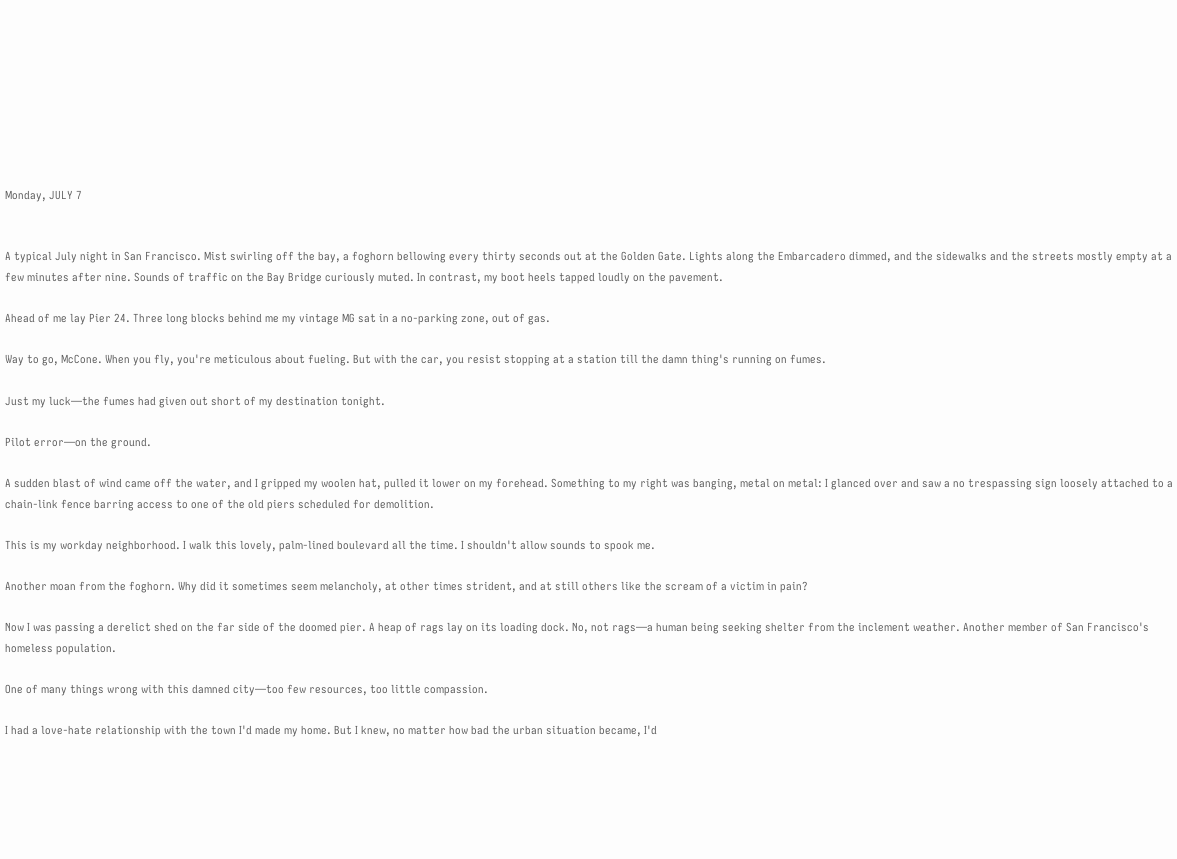Monday, JULY 7


A typical July night in San Francisco. Mist swirling off the bay, a foghorn bellowing every thirty seconds out at the Golden Gate. Lights along the Embarcadero dimmed, and the sidewalks and the streets mostly empty at a few minutes after nine. Sounds of traffic on the Bay Bridge curiously muted. In contrast, my boot heels tapped loudly on the pavement.

Ahead of me lay Pier 24. Three long blocks behind me my vintage MG sat in a no-parking zone, out of gas.

Way to go, McCone. When you fly, you're meticulous about fueling. But with the car, you resist stopping at a station till the damn thing's running on fumes.

Just my luck—the fumes had given out short of my destination tonight.

Pilot error—on the ground.

A sudden blast of wind came off the water, and I gripped my woolen hat, pulled it lower on my forehead. Something to my right was banging, metal on metal: I glanced over and saw a no trespassing sign loosely attached to a chain-link fence barring access to one of the old piers scheduled for demolition.

This is my workday neighborhood. I walk this lovely, palm-lined boulevard all the time. I shouldn't allow sounds to spook me.

Another moan from the foghorn. Why did it sometimes seem melancholy, at other times strident, and at still others like the scream of a victim in pain?

Now I was passing a derelict shed on the far side of the doomed pier. A heap of rags lay on its loading dock. No, not rags—a human being seeking shelter from the inclement weather. Another member of San Francisco's homeless population.

One of many things wrong with this damned city—too few resources, too little compassion.

I had a love-hate relationship with the town I'd made my home. But I knew, no matter how bad the urban situation became, I'd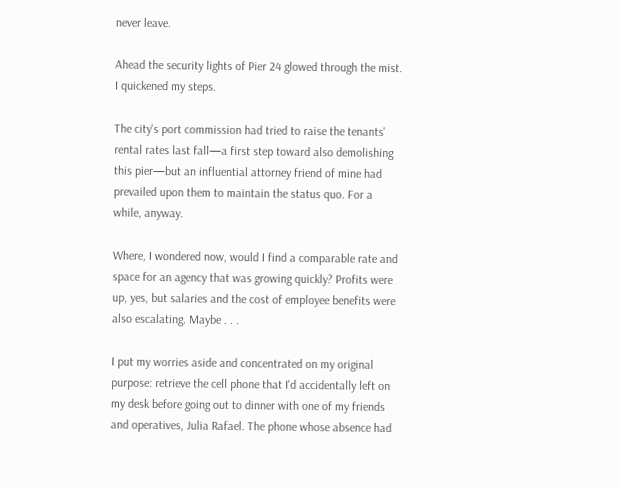never leave.

Ahead the security lights of Pier 24 glowed through the mist. I quickened my steps.

The city's port commission had tried to raise the tenants' rental rates last fall—a first step toward also demolishing this pier—but an influential attorney friend of mine had prevailed upon them to maintain the status quo. For a while, anyway.

Where, I wondered now, would I find a comparable rate and space for an agency that was growing quickly? Profits were up, yes, but salaries and the cost of employee benefits were also escalating. Maybe . . .

I put my worries aside and concentrated on my original purpose: retrieve the cell phone that I'd accidentally left on my desk before going out to dinner with one of my friends and operatives, Julia Rafael. The phone whose absence had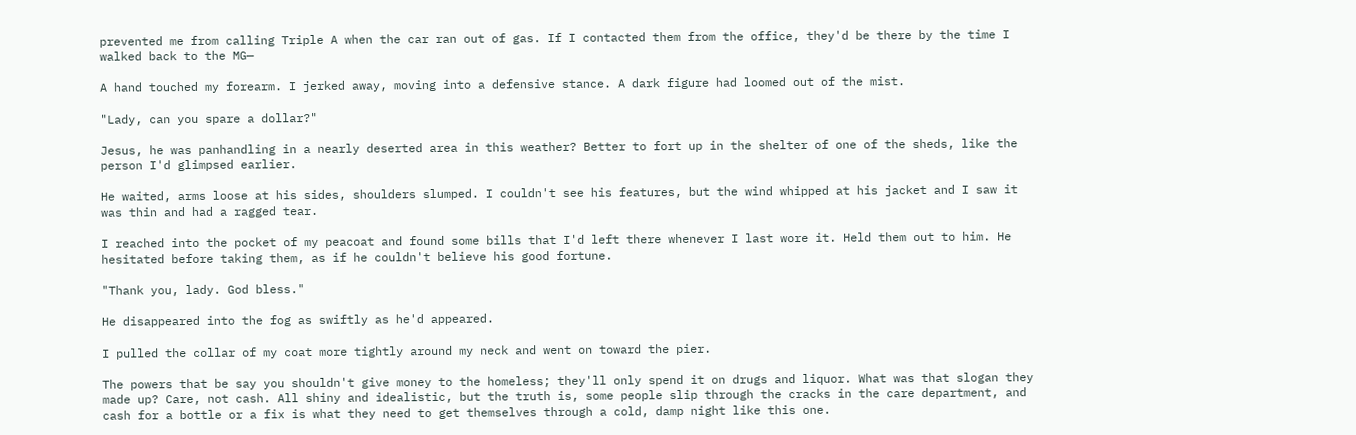prevented me from calling Triple A when the car ran out of gas. If I contacted them from the office, they'd be there by the time I walked back to the MG—

A hand touched my forearm. I jerked away, moving into a defensive stance. A dark figure had loomed out of the mist.

"Lady, can you spare a dollar?"

Jesus, he was panhandling in a nearly deserted area in this weather? Better to fort up in the shelter of one of the sheds, like the person I'd glimpsed earlier.

He waited, arms loose at his sides, shoulders slumped. I couldn't see his features, but the wind whipped at his jacket and I saw it was thin and had a ragged tear.

I reached into the pocket of my peacoat and found some bills that I'd left there whenever I last wore it. Held them out to him. He hesitated before taking them, as if he couldn't believe his good fortune.

"Thank you, lady. God bless."

He disappeared into the fog as swiftly as he'd appeared.

I pulled the collar of my coat more tightly around my neck and went on toward the pier.

The powers that be say you shouldn't give money to the homeless; they'll only spend it on drugs and liquor. What was that slogan they made up? Care, not cash. All shiny and idealistic, but the truth is, some people slip through the cracks in the care department, and cash for a bottle or a fix is what they need to get themselves through a cold, damp night like this one.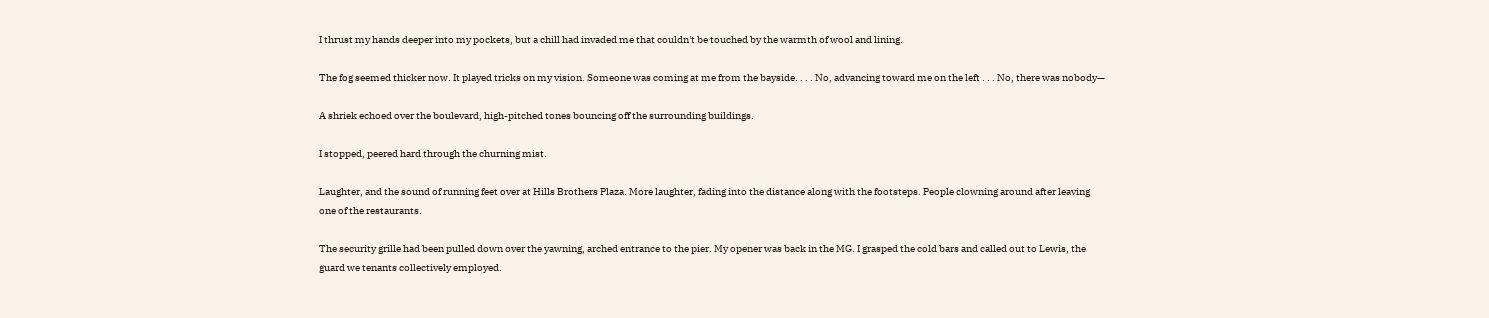I thrust my hands deeper into my pockets, but a chill had invaded me that couldn't be touched by the warmth of wool and lining.

The fog seemed thicker now. It played tricks on my vision. Someone was coming at me from the bayside. . . . No, advancing toward me on the left . . . No, there was nobody—

A shriek echoed over the boulevard, high-pitched tones bouncing off the surrounding buildings.

I stopped, peered hard through the churning mist.

Laughter, and the sound of running feet over at Hills Brothers Plaza. More laughter, fading into the distance along with the footsteps. People clowning around after leaving one of the restaurants.

The security grille had been pulled down over the yawning, arched entrance to the pier. My opener was back in the MG. I grasped the cold bars and called out to Lewis, the guard we tenants collectively employed.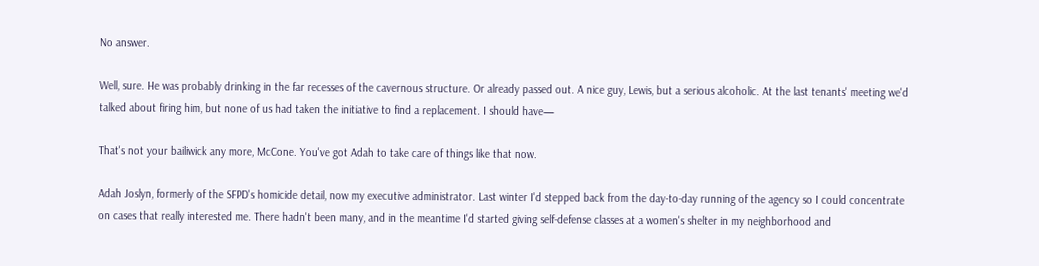No answer.

Well, sure. He was probably drinking in the far recesses of the cavernous structure. Or already passed out. A nice guy, Lewis, but a serious alcoholic. At the last tenants' meeting we'd talked about firing him, but none of us had taken the initiative to find a replacement. I should have—

That's not your bailiwick any more, McCone. You've got Adah to take care of things like that now.

Adah Joslyn, formerly of the SFPD's homicide detail, now my executive administrator. Last winter I'd stepped back from the day-to-day running of the agency so I could concentrate on cases that really interested me. There hadn't been many, and in the meantime I'd started giving self-defense classes at a women's shelter in my neighborhood and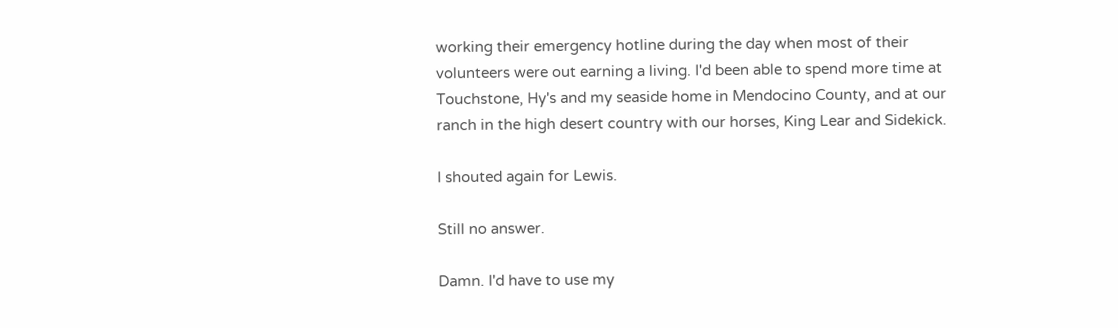working their emergency hotline during the day when most of their volunteers were out earning a living. I'd been able to spend more time at Touchstone, Hy's and my seaside home in Mendocino County, and at our ranch in the high desert country with our horses, King Lear and Sidekick.

I shouted again for Lewis.

Still no answer.

Damn. I'd have to use my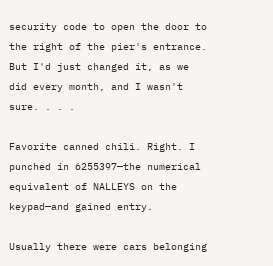security code to open the door to the right of the pier's entrance. But I'd just changed it, as we did every month, and I wasn't sure. . . .

Favorite canned chili. Right. I punched in 6255397—the numerical equivalent of NALLEYS on the keypad—and gained entry.

Usually there were cars belonging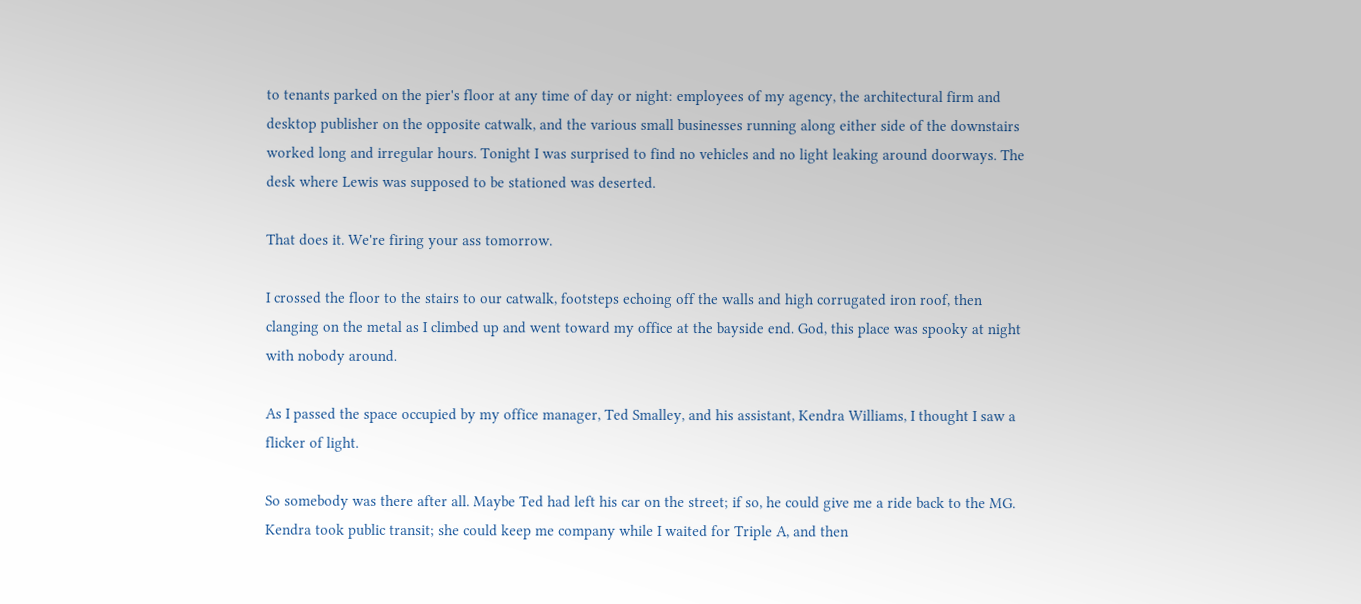to tenants parked on the pier's floor at any time of day or night: employees of my agency, the architectural firm and desktop publisher on the opposite catwalk, and the various small businesses running along either side of the downstairs worked long and irregular hours. Tonight I was surprised to find no vehicles and no light leaking around doorways. The desk where Lewis was supposed to be stationed was deserted.

That does it. We're firing your ass tomorrow.

I crossed the floor to the stairs to our catwalk, footsteps echoing off the walls and high corrugated iron roof, then clanging on the metal as I climbed up and went toward my office at the bayside end. God, this place was spooky at night with nobody around.

As I passed the space occupied by my office manager, Ted Smalley, and his assistant, Kendra Williams, I thought I saw a flicker of light.

So somebody was there after all. Maybe Ted had left his car on the street; if so, he could give me a ride back to the MG. Kendra took public transit; she could keep me company while I waited for Triple A, and then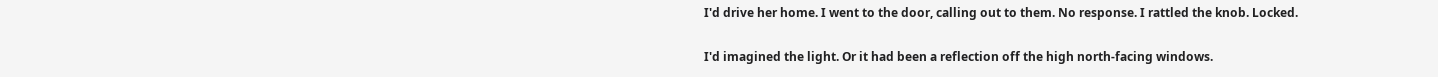I'd drive her home. I went to the door, calling out to them. No response. I rattled the knob. Locked.

I'd imagined the light. Or it had been a reflection off the high north-facing windows.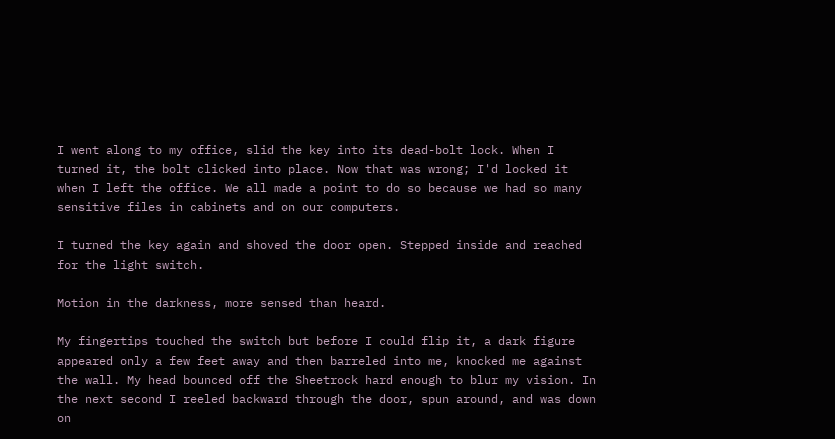I went along to my office, slid the key into its dead-bolt lock. When I turned it, the bolt clicked into place. Now that was wrong; I'd locked it when I left the office. We all made a point to do so because we had so many sensitive files in cabinets and on our computers.

I turned the key again and shoved the door open. Stepped inside and reached for the light switch.

Motion in the darkness, more sensed than heard.

My fingertips touched the switch but before I could flip it, a dark figure appeared only a few feet away and then barreled into me, knocked me against the wall. My head bounced off the Sheetrock hard enough to blur my vision. In the next second I reeled backward through the door, spun around, and was down on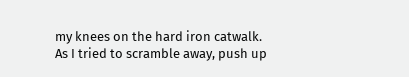my knees on the hard iron catwalk. As I tried to scramble away, push up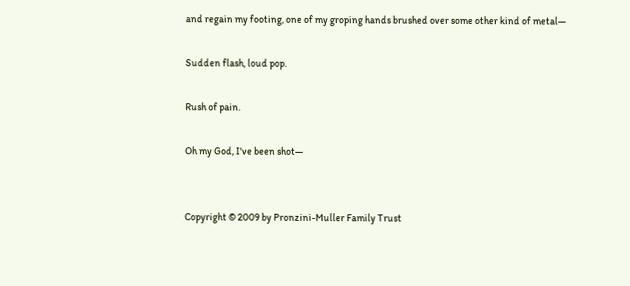and regain my footing, one of my groping hands brushed over some other kind of metal—

Sudden flash, loud pop.

Rush of pain.

Oh my God, I've been shot—


Copyright © 2009 by Pronzini-Muller Family Trust